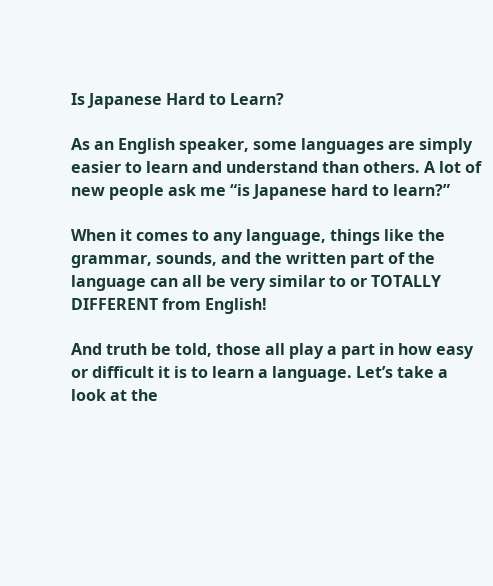Is Japanese Hard to Learn?

As an English speaker, some languages are simply easier to learn and understand than others. A lot of new people ask me “is Japanese hard to learn?”

When it comes to any language, things like the grammar, sounds, and the written part of the language can all be very similar to or TOTALLY DIFFERENT from English!

And truth be told, those all play a part in how easy or difficult it is to learn a language. Let’s take a look at the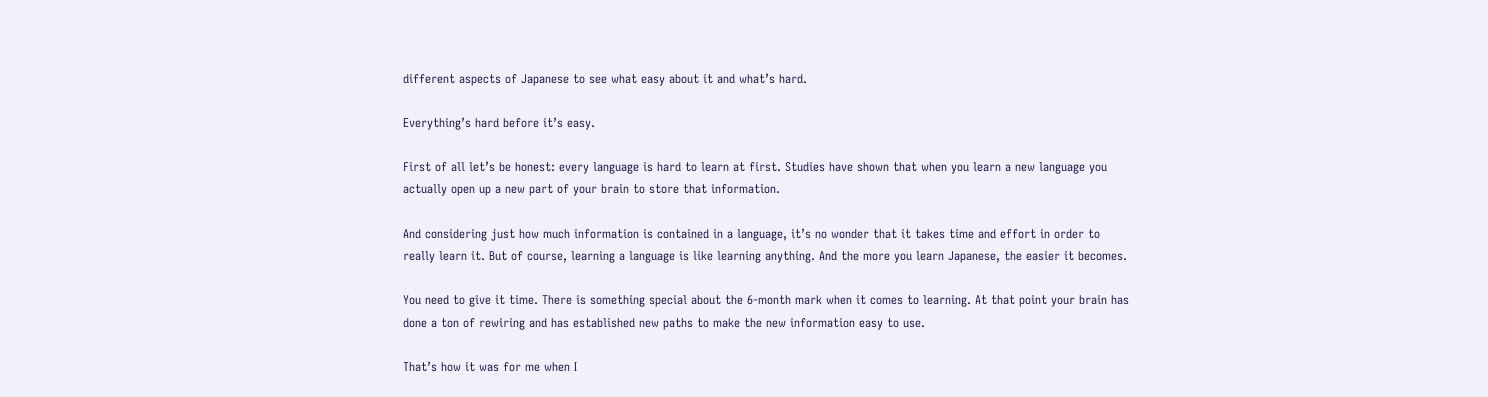different aspects of Japanese to see what easy about it and what’s hard.

Everything’s hard before it’s easy.

First of all let’s be honest: every language is hard to learn at first. Studies have shown that when you learn a new language you actually open up a new part of your brain to store that information.

And considering just how much information is contained in a language, it’s no wonder that it takes time and effort in order to really learn it. But of course, learning a language is like learning anything. And the more you learn Japanese, the easier it becomes.

You need to give it time. There is something special about the 6-month mark when it comes to learning. At that point your brain has done a ton of rewiring and has established new paths to make the new information easy to use.

That’s how it was for me when I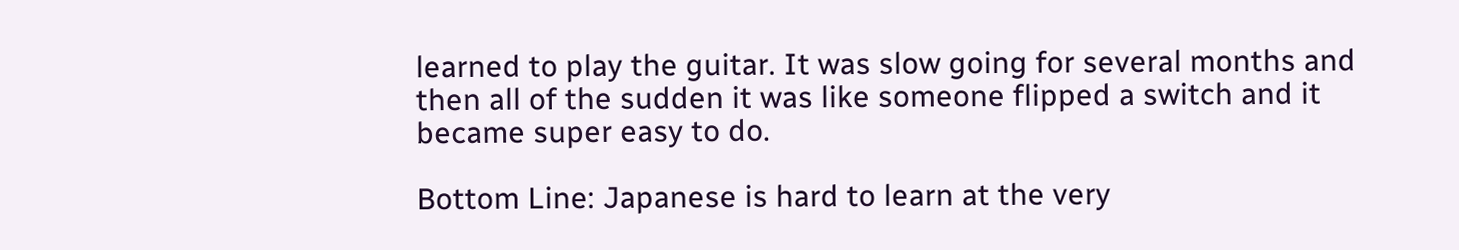learned to play the guitar. It was slow going for several months and then all of the sudden it was like someone flipped a switch and it became super easy to do.

Bottom Line: Japanese is hard to learn at the very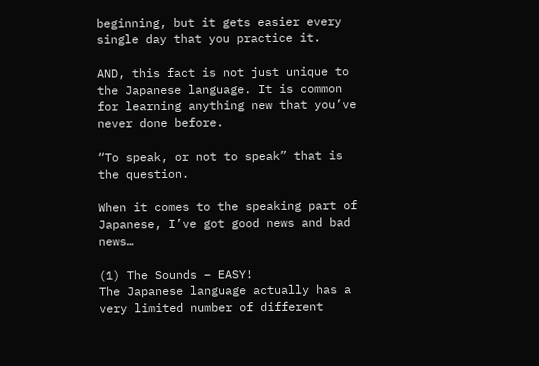beginning, but it gets easier every single day that you practice it.

AND, this fact is not just unique to the Japanese language. It is common for learning anything new that you’ve never done before.

“To speak, or not to speak” that is the question.

When it comes to the speaking part of Japanese, I’ve got good news and bad news…

(1) The Sounds – EASY!
The Japanese language actually has a very limited number of different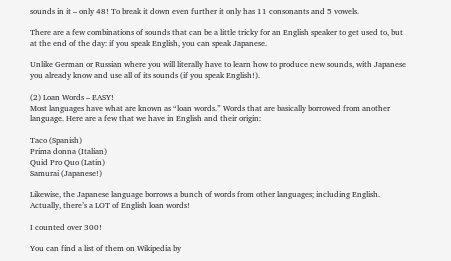sounds in it – only 48! To break it down even further it only has 11 consonants and 5 vowels.

There are a few combinations of sounds that can be a little tricky for an English speaker to get used to, but at the end of the day: if you speak English, you can speak Japanese.

Unlike German or Russian where you will literally have to learn how to produce new sounds, with Japanese you already know and use all of its sounds (if you speak English!).

(2) Loan Words – EASY!
Most languages have what are known as “loan words.” Words that are basically borrowed from another language. Here are a few that we have in English and their origin:

Taco (Spanish)
Prima donna (Italian)
Quid Pro Quo (Latin)
Samurai (Japanese!)

Likewise, the Japanese language borrows a bunch of words from other languages; including English. Actually, there’s a LOT of English loan words!

I counted over 300!

You can find a list of them on Wikipedia by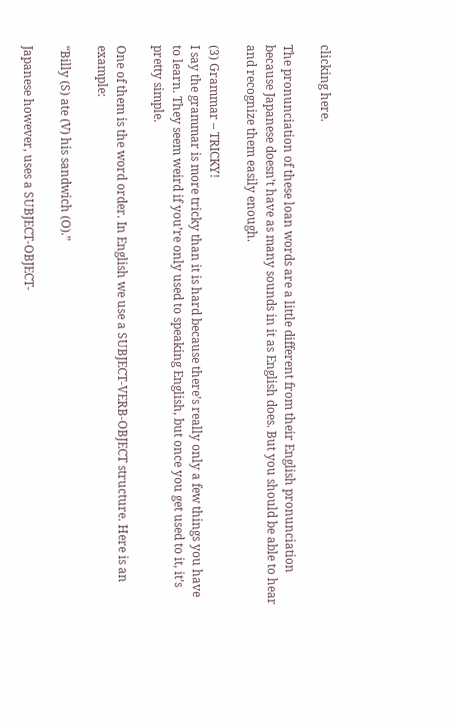clicking here.

The pronunciation of these loan words are a little different from their English pronunciation because Japanese doesn’t have as many sounds in it as English does. But you should be able to hear and recognize them easily enough.

(3) Grammar – TRICKY!
I say the grammar is more tricky than it is hard because there’s really only a few things you have to learn. They seem weird if you’re only used to speaking English, but once you get used to it, it’s pretty simple.

One of them is the word order. In English we use a SUBJECT-VERB-OBJECT structure. Here is an example:

“Billy (S) ate (V) his sandwich (O).”

Japanese however, uses a SUBJECT-OBJECT-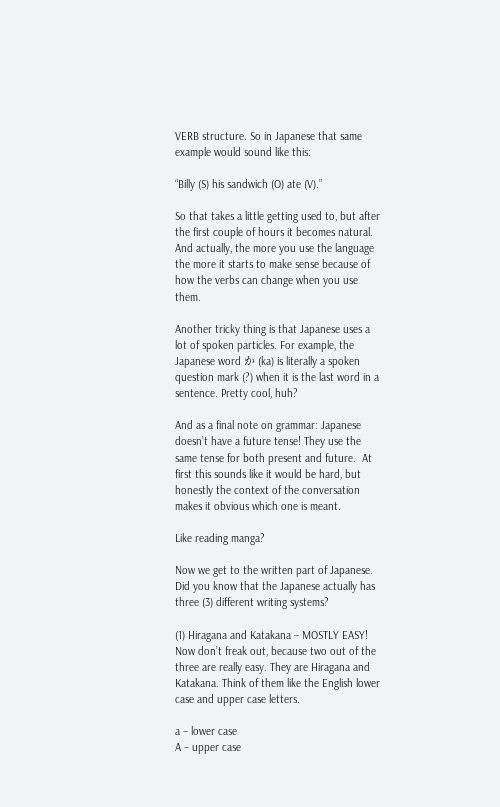VERB structure. So in Japanese that same example would sound like this:

“Billy (S) his sandwich (O) ate (V).”

So that takes a little getting used to, but after the first couple of hours it becomes natural. And actually, the more you use the language the more it starts to make sense because of how the verbs can change when you use them.

Another tricky thing is that Japanese uses a lot of spoken particles. For example, the Japanese word か (ka) is literally a spoken question mark (?) when it is the last word in a sentence. Pretty cool, huh?

And as a final note on grammar: Japanese doesn’t have a future tense! They use the same tense for both present and future.  At first this sounds like it would be hard, but honestly the context of the conversation makes it obvious which one is meant.

Like reading manga?

Now we get to the written part of Japanese. Did you know that the Japanese actually has three (3) different writing systems?

(1) Hiragana and Katakana – MOSTLY EASY!
Now don’t freak out, because two out of the three are really easy. They are Hiragana and Katakana. Think of them like the English lower case and upper case letters.

a – lower case
A – upper case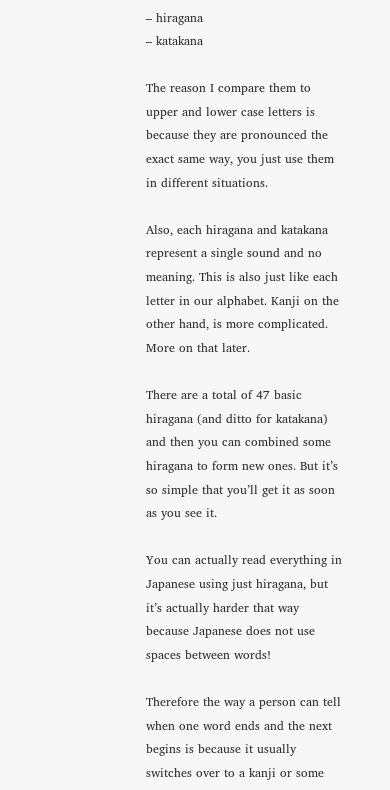– hiragana
– katakana

The reason I compare them to upper and lower case letters is because they are pronounced the exact same way, you just use them in different situations.

Also, each hiragana and katakana represent a single sound and no meaning. This is also just like each letter in our alphabet. Kanji on the other hand, is more complicated. More on that later.

There are a total of 47 basic hiragana (and ditto for katakana) and then you can combined some hiragana to form new ones. But it’s so simple that you’ll get it as soon as you see it.

You can actually read everything in Japanese using just hiragana, but it’s actually harder that way because Japanese does not use spaces between words!

Therefore the way a person can tell when one word ends and the next begins is because it usually switches over to a kanji or some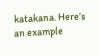katakana. Here’s an example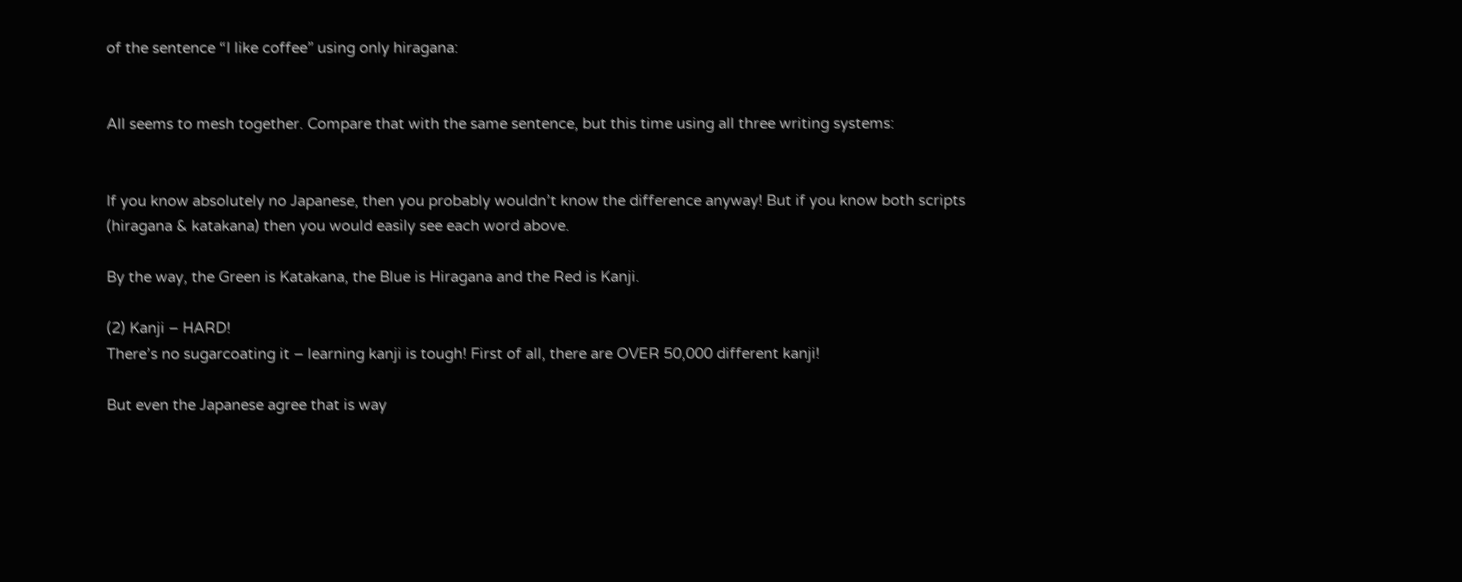of the sentence “I like coffee” using only hiragana:


All seems to mesh together. Compare that with the same sentence, but this time using all three writing systems:


If you know absolutely no Japanese, then you probably wouldn’t know the difference anyway! But if you know both scripts (hiragana & katakana) then you would easily see each word above.

By the way, the Green is Katakana, the Blue is Hiragana and the Red is Kanji.

(2) Kanji – HARD!
There’s no sugarcoating it – learning kanji is tough! First of all, there are OVER 50,000 different kanji!

But even the Japanese agree that is way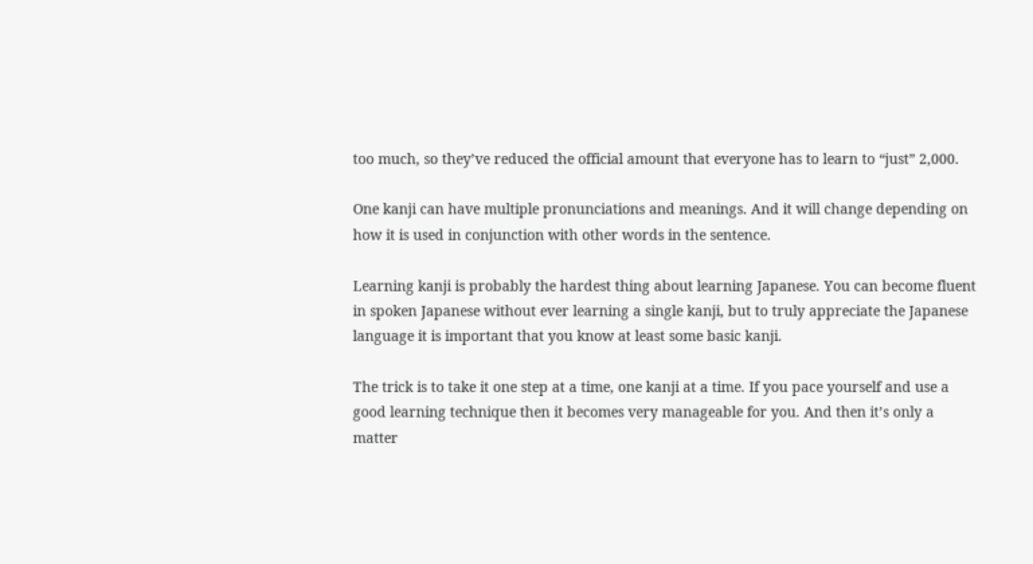too much, so they’ve reduced the official amount that everyone has to learn to “just” 2,000.

One kanji can have multiple pronunciations and meanings. And it will change depending on how it is used in conjunction with other words in the sentence.

Learning kanji is probably the hardest thing about learning Japanese. You can become fluent in spoken Japanese without ever learning a single kanji, but to truly appreciate the Japanese language it is important that you know at least some basic kanji.

The trick is to take it one step at a time, one kanji at a time. If you pace yourself and use a good learning technique then it becomes very manageable for you. And then it’s only a matter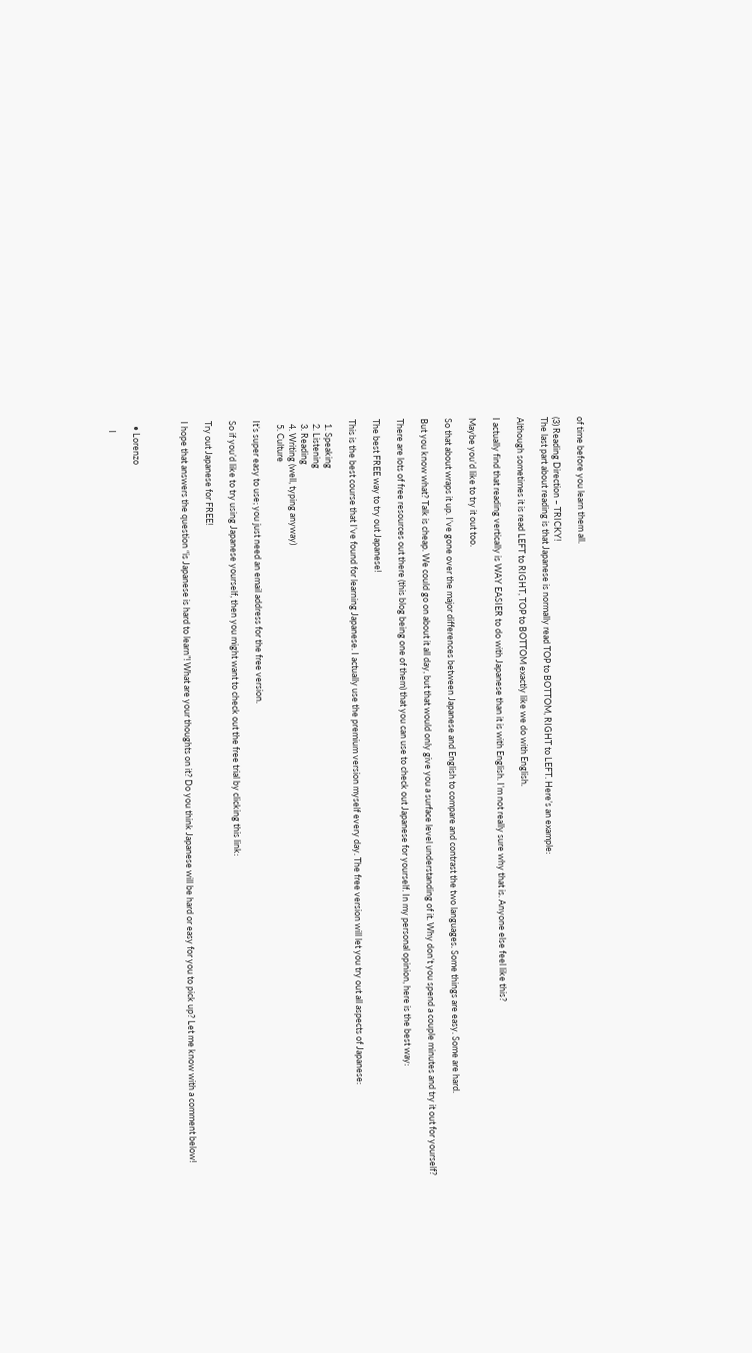of time before you learn them all.

(3) Reading Direction – TRICKY!
The last part about reading is that Japanese is normally read TOP to BOTTOM, RIGHT to LEFT. Here’s an example:

Although sometimes it is read LEFT to RIGHT, TOP to BOTTOM exactly like we do with English.

I actually find that reading vertically is WAY EASIER to do with Japanese than it is with English. I’m not really sure why that is. Anyone else feel like this?

Maybe you’d like to try it out too.

So that about wraps it up. I’ve gone over the major differences between Japanese and English to compare and contrast the two languages. Some things are easy. Some are hard.

But you know what? Talk is cheap. We could go on about it all day, but that would only give you a surface level understanding of it. Why don’t you spend a couple minutes and try it out for yourself?

There are lots of free resources out there (this blog being one of them) that you can use to check out Japanese for yourself. In my personal opinion, here is the best way:

The best FREE way to try out Japanese!

This is the best course that I’ve found for learning Japanese. I actually use the premium version myself every day. The free version will let you try out all aspects of Japanese:

  1. Speaking
  2. Listening
  3. Reading
  4. Writing (well, typing anyway)
  5. Culture

It’s super easy to use; you just need an email address for the free version.

So if you’d like to try using Japanese yourself, then you might want to check out the free trial by clicking this link:

Try out Japanese for FREE!

I hope that answers the question “is Japanese is hard to learn”! What are your thoughts on it? Do you think Japanese will be hard or easy for you to pick up? Let me know with a comment below!



  • Lorenzo

    I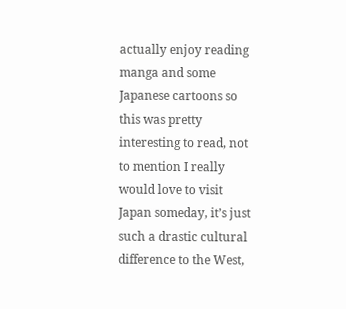actually enjoy reading manga and some Japanese cartoons so this was pretty interesting to read, not to mention I really would love to visit Japan someday, it’s just such a drastic cultural difference to the West,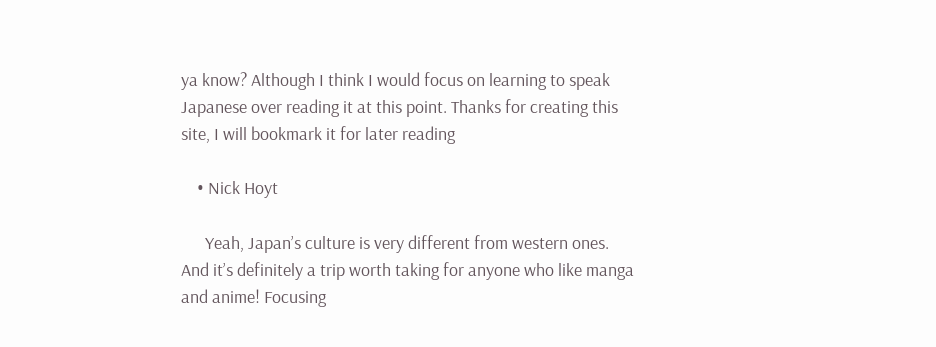ya know? Although I think I would focus on learning to speak Japanese over reading it at this point. Thanks for creating this site, I will bookmark it for later reading

    • Nick Hoyt

      Yeah, Japan’s culture is very different from western ones. And it’s definitely a trip worth taking for anyone who like manga and anime! Focusing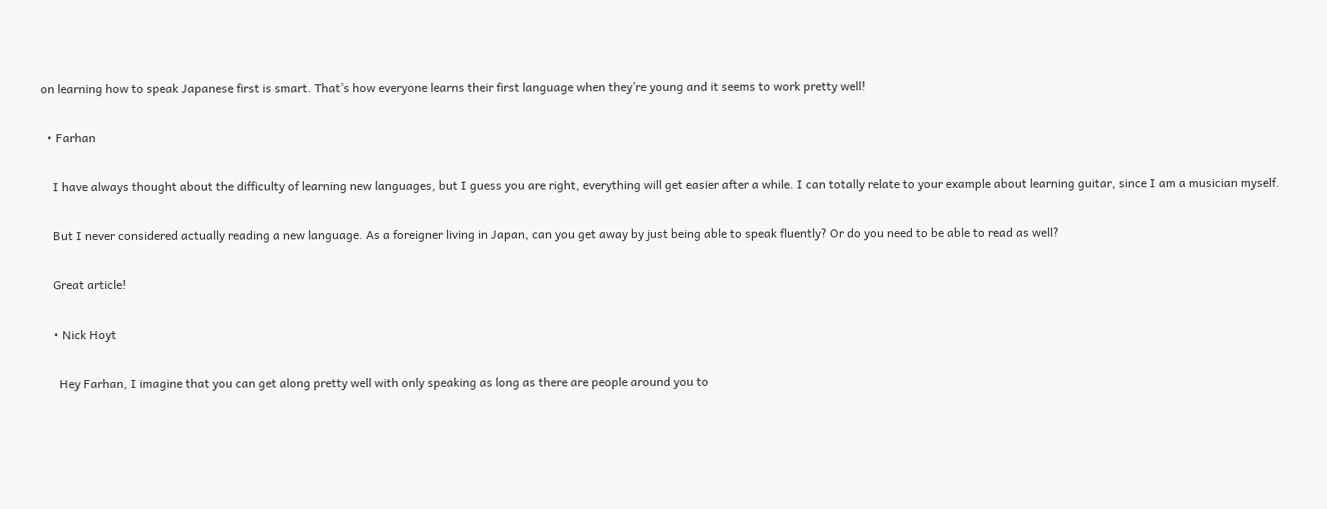on learning how to speak Japanese first is smart. That’s how everyone learns their first language when they’re young and it seems to work pretty well!

  • Farhan

    I have always thought about the difficulty of learning new languages, but I guess you are right, everything will get easier after a while. I can totally relate to your example about learning guitar, since I am a musician myself.

    But I never considered actually reading a new language. As a foreigner living in Japan, can you get away by just being able to speak fluently? Or do you need to be able to read as well?

    Great article!

    • Nick Hoyt

      Hey Farhan, I imagine that you can get along pretty well with only speaking as long as there are people around you to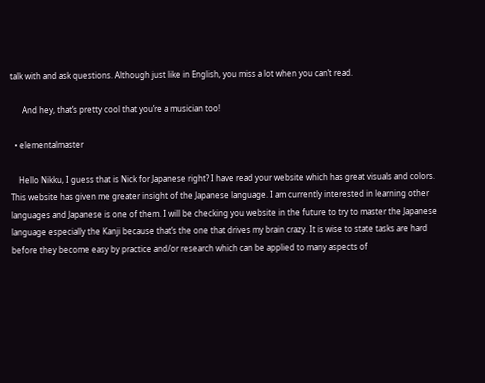talk with and ask questions. Although just like in English, you miss a lot when you can’t read.

      And hey, that’s pretty cool that you’re a musician too!

  • elementalmaster

    Hello Nikku, I guess that is Nick for Japanese right? I have read your website which has great visuals and colors. This website has given me greater insight of the Japanese language. I am currently interested in learning other languages and Japanese is one of them. I will be checking you website in the future to try to master the Japanese language especially the Kanji because that’s the one that drives my brain crazy. It is wise to state tasks are hard before they become easy by practice and/or research which can be applied to many aspects of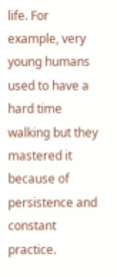life. For example, very young humans used to have a hard time walking but they mastered it because of persistence and constant practice.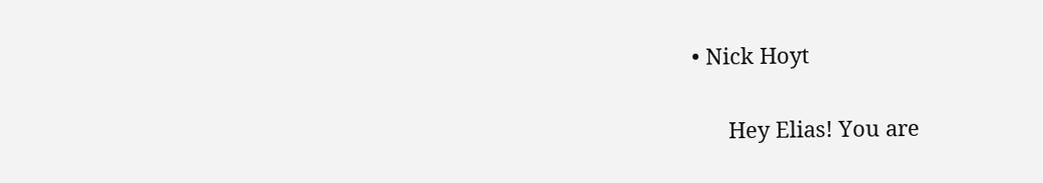• Nick Hoyt

      Hey Elias! You are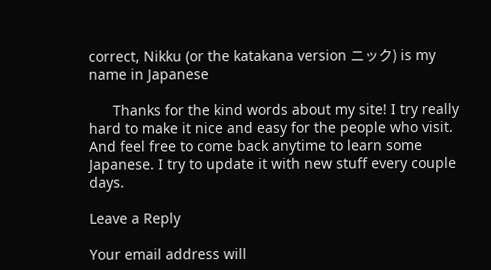correct, Nikku (or the katakana version ニック) is my name in Japanese

      Thanks for the kind words about my site! I try really hard to make it nice and easy for the people who visit. And feel free to come back anytime to learn some Japanese. I try to update it with new stuff every couple days.

Leave a Reply

Your email address will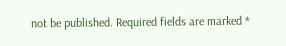not be published. Required fields are marked *